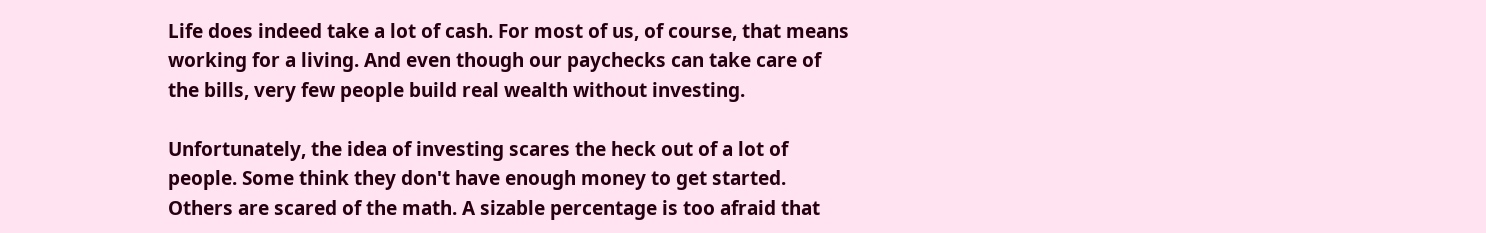Life does indeed take a lot of cash. For most of us, of course, that means working for a living. And even though our paychecks can take care of the bills, very few people build real wealth without investing.

Unfortunately, the idea of investing scares the heck out of a lot of people. Some think they don't have enough money to get started. Others are scared of the math. A sizable percentage is too afraid that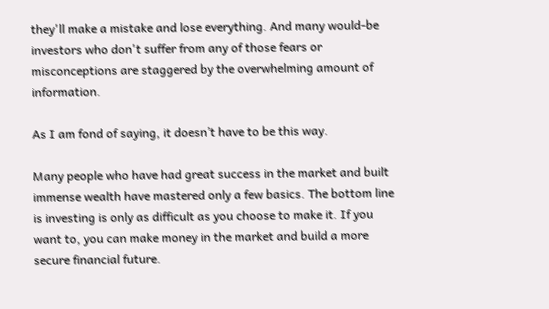they'll make a mistake and lose everything. And many would-be investors who don't suffer from any of those fears or misconceptions are staggered by the overwhelming amount of information.

As I am fond of saying, it doesn’t have to be this way.

Many people who have had great success in the market and built immense wealth have mastered only a few basics. The bottom line is investing is only as difficult as you choose to make it. If you want to, you can make money in the market and build a more secure financial future.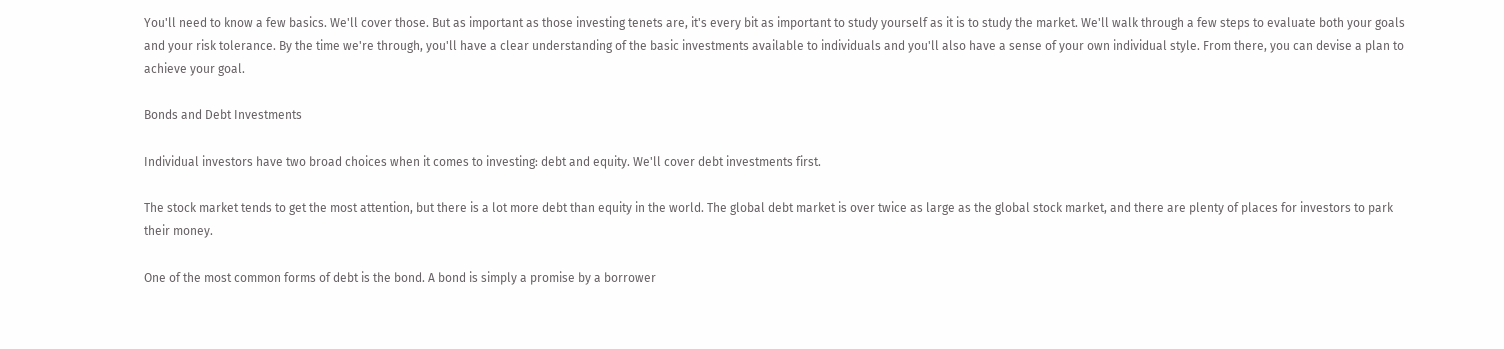You'll need to know a few basics. We'll cover those. But as important as those investing tenets are, it's every bit as important to study yourself as it is to study the market. We'll walk through a few steps to evaluate both your goals and your risk tolerance. By the time we're through, you'll have a clear understanding of the basic investments available to individuals and you'll also have a sense of your own individual style. From there, you can devise a plan to achieve your goal.

Bonds and Debt Investments

Individual investors have two broad choices when it comes to investing: debt and equity. We'll cover debt investments first.

The stock market tends to get the most attention, but there is a lot more debt than equity in the world. The global debt market is over twice as large as the global stock market, and there are plenty of places for investors to park their money.

One of the most common forms of debt is the bond. A bond is simply a promise by a borrower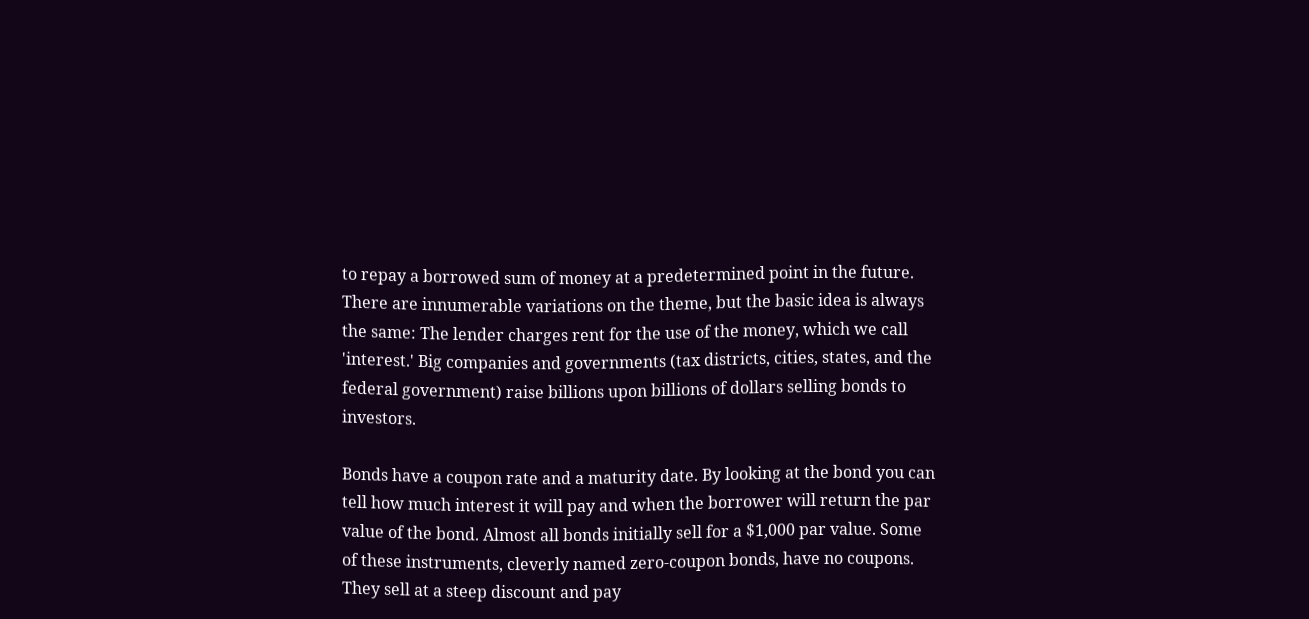to repay a borrowed sum of money at a predetermined point in the future. There are innumerable variations on the theme, but the basic idea is always the same: The lender charges rent for the use of the money, which we call 'interest.' Big companies and governments (tax districts, cities, states, and the federal government) raise billions upon billions of dollars selling bonds to investors.

Bonds have a coupon rate and a maturity date. By looking at the bond you can tell how much interest it will pay and when the borrower will return the par value of the bond. Almost all bonds initially sell for a $1,000 par value. Some of these instruments, cleverly named zero-coupon bonds, have no coupons. They sell at a steep discount and pay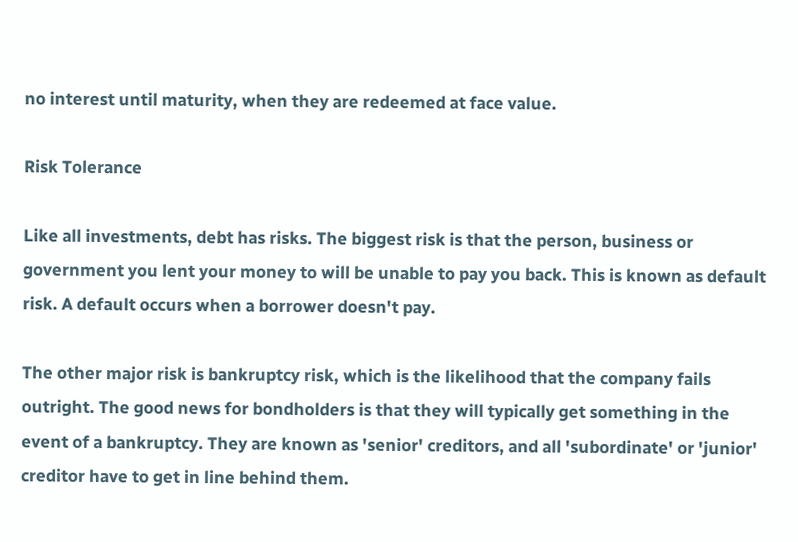no interest until maturity, when they are redeemed at face value.

Risk Tolerance

Like all investments, debt has risks. The biggest risk is that the person, business or government you lent your money to will be unable to pay you back. This is known as default risk. A default occurs when a borrower doesn't pay.

The other major risk is bankruptcy risk, which is the likelihood that the company fails outright. The good news for bondholders is that they will typically get something in the event of a bankruptcy. They are known as 'senior' creditors, and all 'subordinate' or 'junior' creditor have to get in line behind them.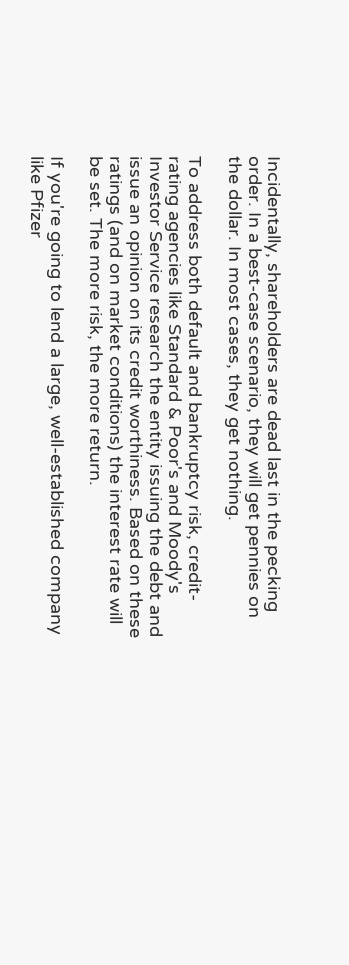Incidentally, shareholders are dead last in the pecking order. In a best-case scenario, they will get pennies on the dollar. In most cases, they get nothing.

To address both default and bankruptcy risk, credit-rating agencies like Standard & Poor's and Moody's Investor Service research the entity issuing the debt and issue an opinion on its credit worthiness. Based on these ratings (and on market conditions) the interest rate will be set. The more risk, the more return.

If you're going to lend a large, well-established company like Pfizer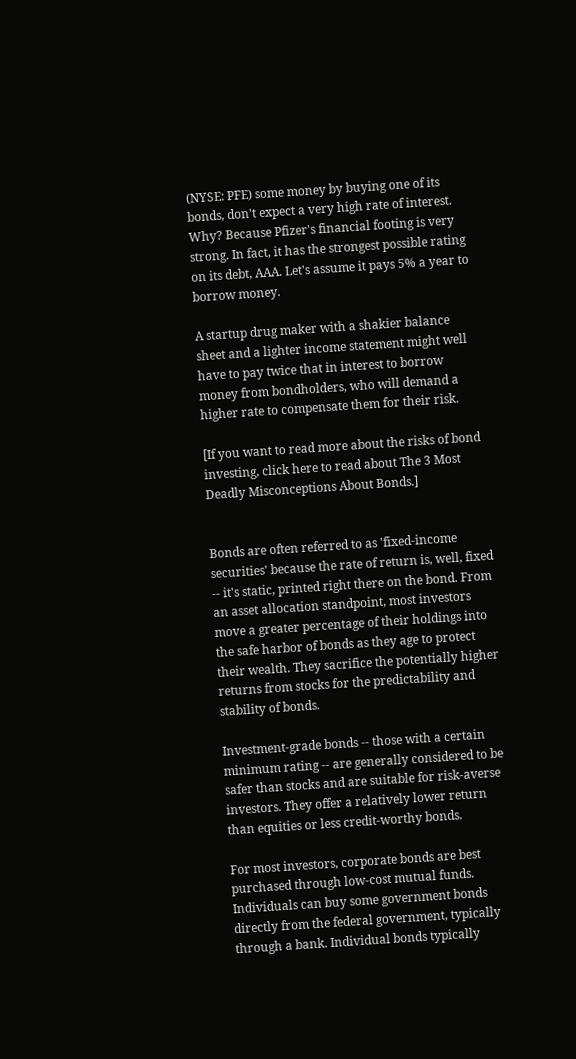(NYSE: PFE) some money by buying one of its bonds, don't expect a very high rate of interest. Why? Because Pfizer's financial footing is very strong. In fact, it has the strongest possible rating on its debt, AAA. Let's assume it pays 5% a year to borrow money.

A startup drug maker with a shakier balance sheet and a lighter income statement might well have to pay twice that in interest to borrow money from bondholders, who will demand a higher rate to compensate them for their risk.

[If you want to read more about the risks of bond investing, click here to read about The 3 Most Deadly Misconceptions About Bonds.]


Bonds are often referred to as 'fixed-income securities' because the rate of return is, well, fixed -- it's static, printed right there on the bond. From an asset allocation standpoint, most investors move a greater percentage of their holdings into the safe harbor of bonds as they age to protect their wealth. They sacrifice the potentially higher returns from stocks for the predictability and stability of bonds.

Investment-grade bonds -- those with a certain minimum rating -- are generally considered to be safer than stocks and are suitable for risk-averse investors. They offer a relatively lower return than equities or less credit-worthy bonds.

For most investors, corporate bonds are best purchased through low-cost mutual funds. Individuals can buy some government bonds directly from the federal government, typically through a bank. Individual bonds typically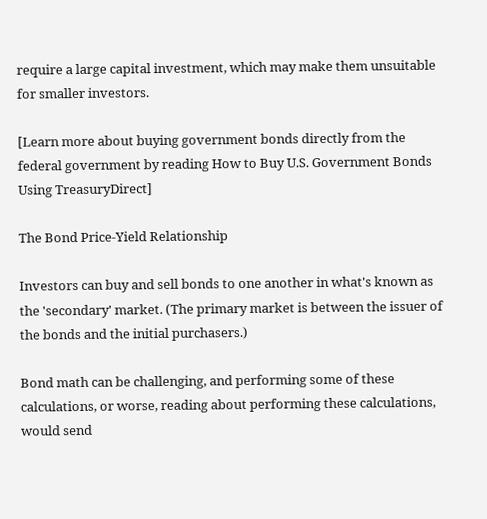require a large capital investment, which may make them unsuitable for smaller investors.

[Learn more about buying government bonds directly from the federal government by reading How to Buy U.S. Government Bonds Using TreasuryDirect]

The Bond Price-Yield Relationship

Investors can buy and sell bonds to one another in what's known as the 'secondary' market. (The primary market is between the issuer of the bonds and the initial purchasers.)

Bond math can be challenging, and performing some of these calculations, or worse, reading about performing these calculations, would send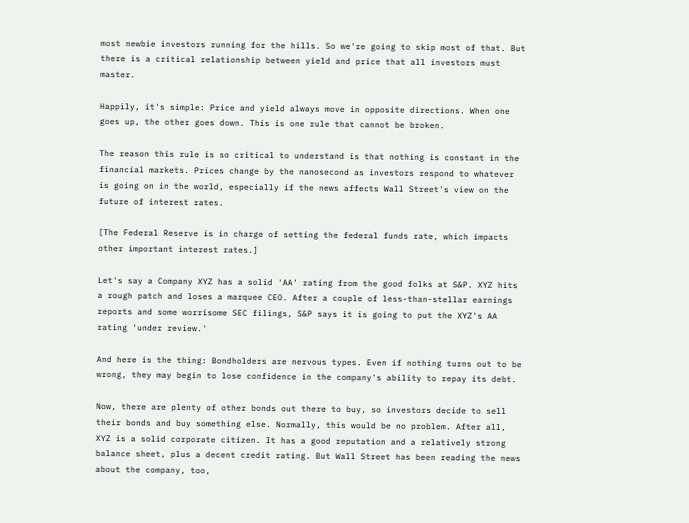most newbie investors running for the hills. So we're going to skip most of that. But there is a critical relationship between yield and price that all investors must master.

Happily, it's simple: Price and yield always move in opposite directions. When one goes up, the other goes down. This is one rule that cannot be broken.

The reason this rule is so critical to understand is that nothing is constant in the financial markets. Prices change by the nanosecond as investors respond to whatever is going on in the world, especially if the news affects Wall Street's view on the future of interest rates.

[The Federal Reserve is in charge of setting the federal funds rate, which impacts other important interest rates.]

Let's say a Company XYZ has a solid 'AA' rating from the good folks at S&P. XYZ hits a rough patch and loses a marquee CEO. After a couple of less-than-stellar earnings reports and some worrisome SEC filings, S&P says it is going to put the XYZ's AA rating 'under review.'

And here is the thing: Bondholders are nervous types. Even if nothing turns out to be wrong, they may begin to lose confidence in the company's ability to repay its debt.

Now, there are plenty of other bonds out there to buy, so investors decide to sell their bonds and buy something else. Normally, this would be no problem. After all, XYZ is a solid corporate citizen. It has a good reputation and a relatively strong balance sheet, plus a decent credit rating. But Wall Street has been reading the news about the company, too,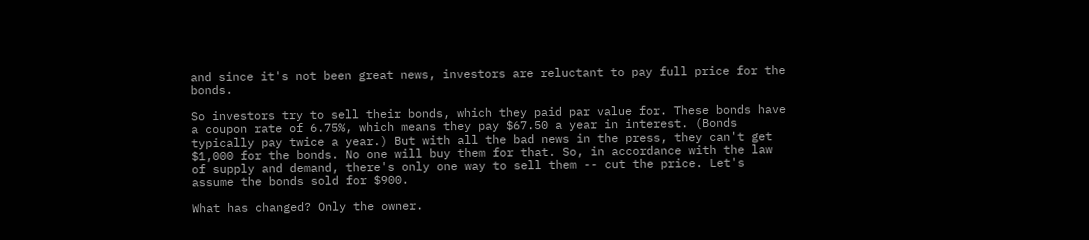and since it's not been great news, investors are reluctant to pay full price for the bonds.

So investors try to sell their bonds, which they paid par value for. These bonds have a coupon rate of 6.75%, which means they pay $67.50 a year in interest. (Bonds typically pay twice a year.) But with all the bad news in the press, they can't get $1,000 for the bonds. No one will buy them for that. So, in accordance with the law of supply and demand, there's only one way to sell them -- cut the price. Let's assume the bonds sold for $900.

What has changed? Only the owner.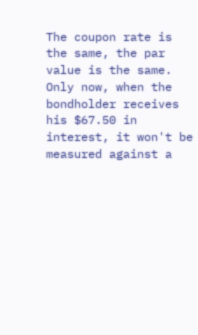The coupon rate is the same, the par value is the same. Only now, when the bondholder receives his $67.50 in interest, it won't be measured against a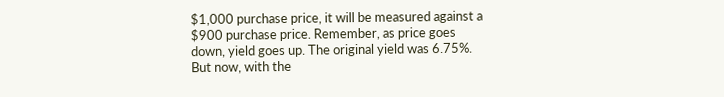$1,000 purchase price, it will be measured against a $900 purchase price. Remember, as price goes down, yield goes up. The original yield was 6.75%. But now, with the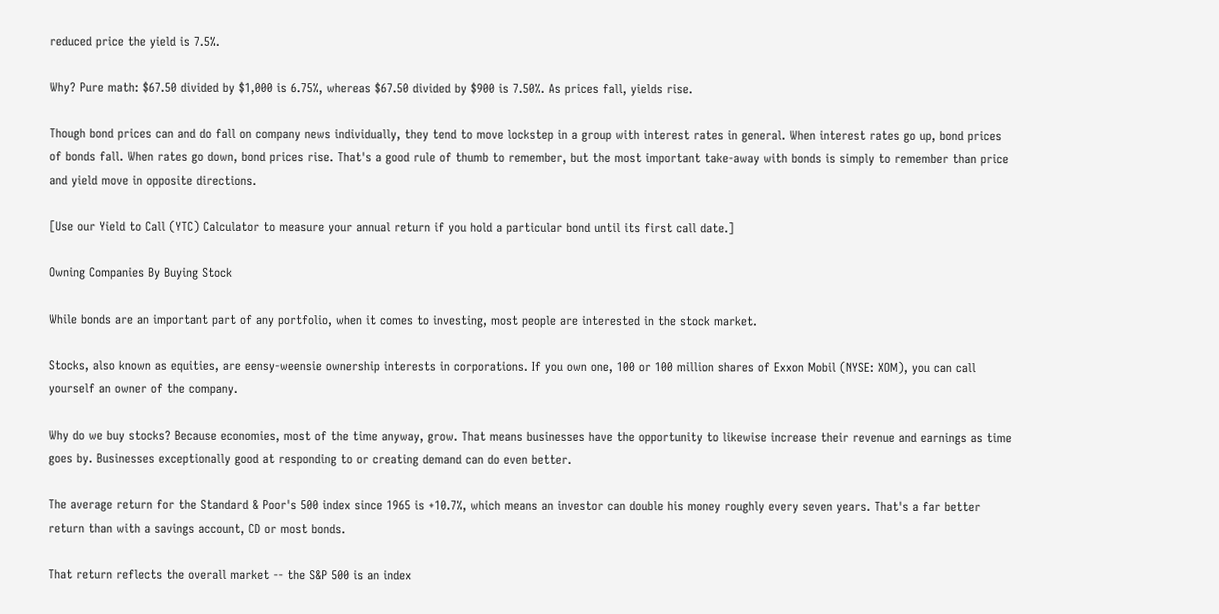reduced price the yield is 7.5%.

Why? Pure math: $67.50 divided by $1,000 is 6.75%, whereas $67.50 divided by $900 is 7.50%. As prices fall, yields rise.

Though bond prices can and do fall on company news individually, they tend to move lockstep in a group with interest rates in general. When interest rates go up, bond prices of bonds fall. When rates go down, bond prices rise. That's a good rule of thumb to remember, but the most important take-away with bonds is simply to remember than price and yield move in opposite directions.

[Use our Yield to Call (YTC) Calculator to measure your annual return if you hold a particular bond until its first call date.]

Owning Companies By Buying Stock

While bonds are an important part of any portfolio, when it comes to investing, most people are interested in the stock market.

Stocks, also known as equities, are eensy-weensie ownership interests in corporations. If you own one, 100 or 100 million shares of Exxon Mobil (NYSE: XOM), you can call yourself an owner of the company.

Why do we buy stocks? Because economies, most of the time anyway, grow. That means businesses have the opportunity to likewise increase their revenue and earnings as time goes by. Businesses exceptionally good at responding to or creating demand can do even better.

The average return for the Standard & Poor's 500 index since 1965 is +10.7%, which means an investor can double his money roughly every seven years. That's a far better return than with a savings account, CD or most bonds.

That return reflects the overall market -- the S&P 500 is an index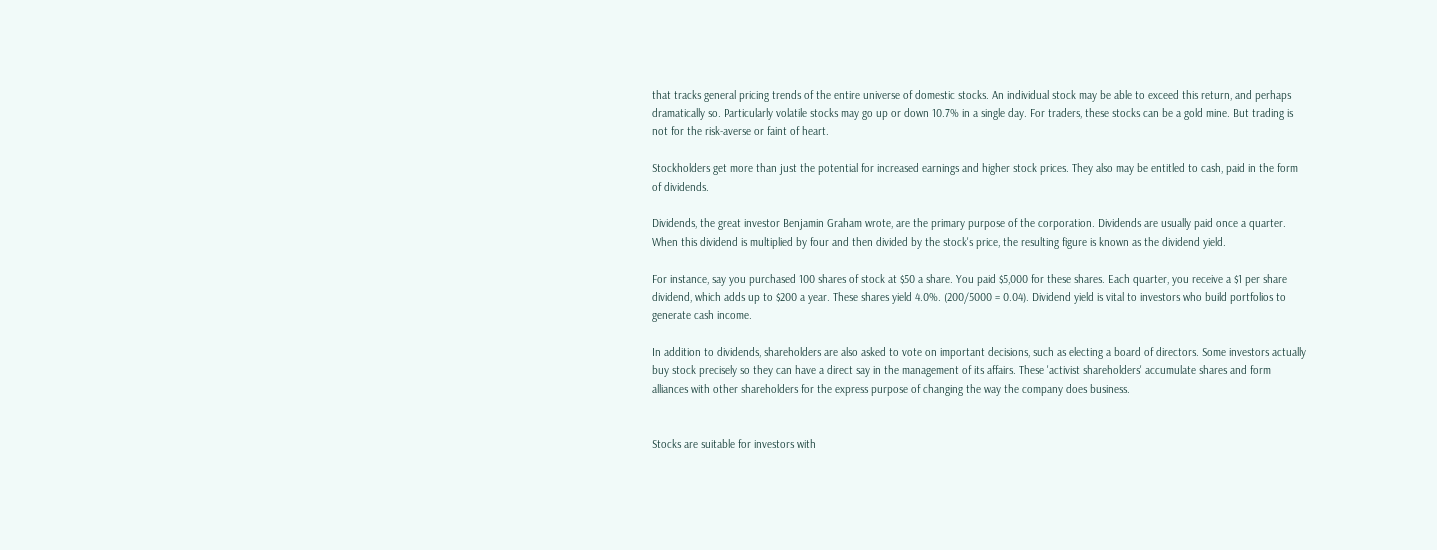that tracks general pricing trends of the entire universe of domestic stocks. An individual stock may be able to exceed this return, and perhaps dramatically so. Particularly volatile stocks may go up or down 10.7% in a single day. For traders, these stocks can be a gold mine. But trading is not for the risk-averse or faint of heart.

Stockholders get more than just the potential for increased earnings and higher stock prices. They also may be entitled to cash, paid in the form of dividends.

Dividends, the great investor Benjamin Graham wrote, are the primary purpose of the corporation. Dividends are usually paid once a quarter. When this dividend is multiplied by four and then divided by the stock's price, the resulting figure is known as the dividend yield.

For instance, say you purchased 100 shares of stock at $50 a share. You paid $5,000 for these shares. Each quarter, you receive a $1 per share dividend, which adds up to $200 a year. These shares yield 4.0%. (200/5000 = 0.04). Dividend yield is vital to investors who build portfolios to generate cash income.

In addition to dividends, shareholders are also asked to vote on important decisions, such as electing a board of directors. Some investors actually buy stock precisely so they can have a direct say in the management of its affairs. These 'activist shareholders' accumulate shares and form alliances with other shareholders for the express purpose of changing the way the company does business.


Stocks are suitable for investors with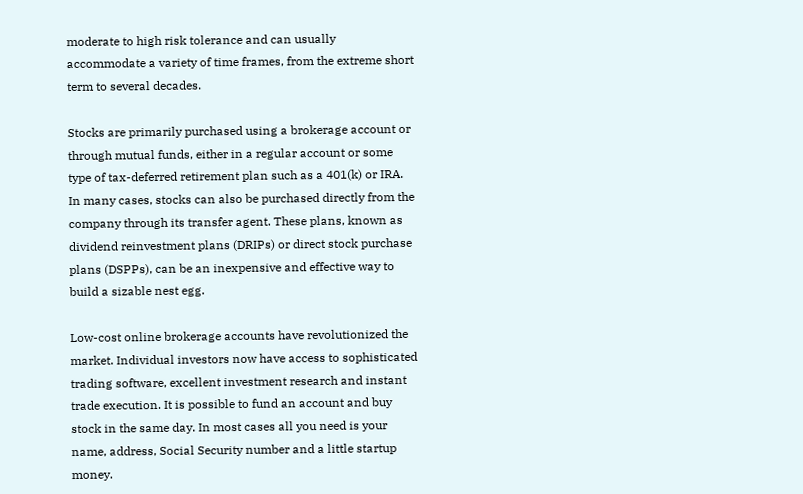moderate to high risk tolerance and can usually accommodate a variety of time frames, from the extreme short term to several decades.

Stocks are primarily purchased using a brokerage account or through mutual funds, either in a regular account or some type of tax-deferred retirement plan such as a 401(k) or IRA. In many cases, stocks can also be purchased directly from the company through its transfer agent. These plans, known as dividend reinvestment plans (DRIPs) or direct stock purchase plans (DSPPs), can be an inexpensive and effective way to build a sizable nest egg.

Low-cost online brokerage accounts have revolutionized the market. Individual investors now have access to sophisticated trading software, excellent investment research and instant trade execution. It is possible to fund an account and buy stock in the same day. In most cases all you need is your name, address, Social Security number and a little startup money.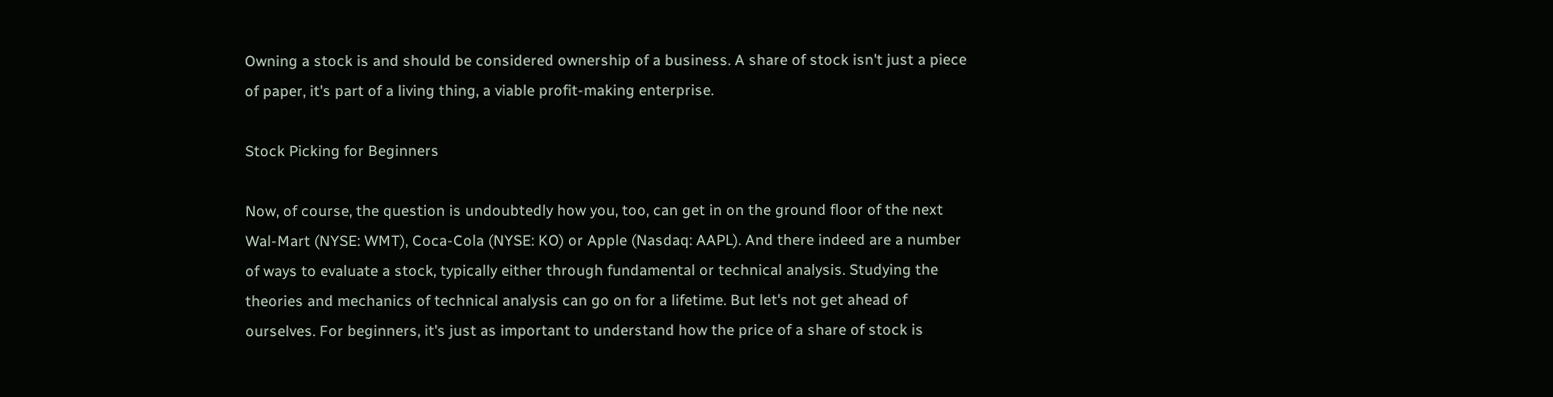Owning a stock is and should be considered ownership of a business. A share of stock isn't just a piece of paper, it's part of a living thing, a viable profit-making enterprise.

Stock Picking for Beginners

Now, of course, the question is undoubtedly how you, too, can get in on the ground floor of the next Wal-Mart (NYSE: WMT), Coca-Cola (NYSE: KO) or Apple (Nasdaq: AAPL). And there indeed are a number of ways to evaluate a stock, typically either through fundamental or technical analysis. Studying the theories and mechanics of technical analysis can go on for a lifetime. But let's not get ahead of ourselves. For beginners, it's just as important to understand how the price of a share of stock is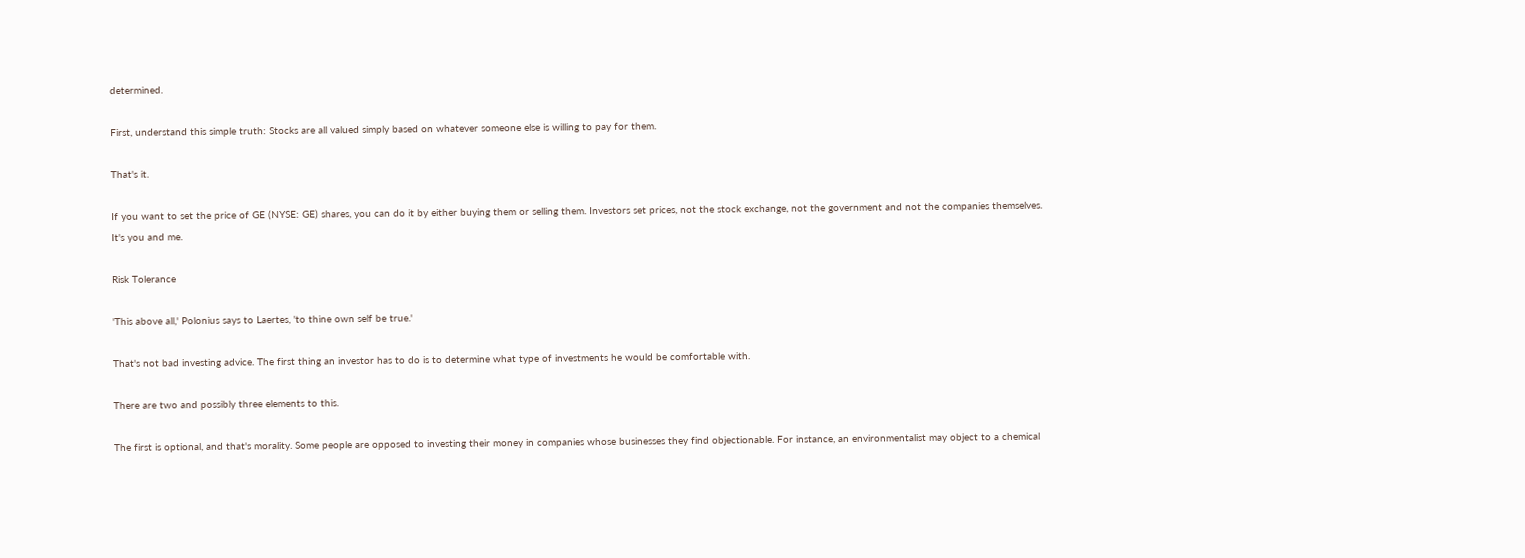determined.

First, understand this simple truth: Stocks are all valued simply based on whatever someone else is willing to pay for them.

That's it.

If you want to set the price of GE (NYSE: GE) shares, you can do it by either buying them or selling them. Investors set prices, not the stock exchange, not the government and not the companies themselves. It's you and me.

Risk Tolerance

'This above all,' Polonius says to Laertes, 'to thine own self be true.'

That's not bad investing advice. The first thing an investor has to do is to determine what type of investments he would be comfortable with.

There are two and possibly three elements to this.

The first is optional, and that's morality. Some people are opposed to investing their money in companies whose businesses they find objectionable. For instance, an environmentalist may object to a chemical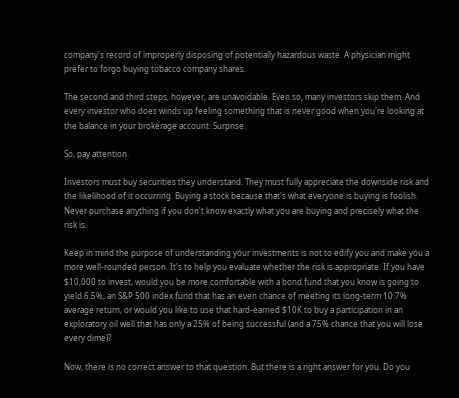company's record of improperly disposing of potentially hazardous waste. A physician might prefer to forgo buying tobacco company shares.

The second and third steps, however, are unavoidable. Even so, many investors skip them. And every investor who does winds up feeling something that is never good when you're looking at the balance in your brokerage account: Surprise.

So, pay attention.

Investors must buy securities they understand. They must fully appreciate the downside risk and the likelihood of it occurring. Buying a stock because that's what everyone is buying is foolish. Never purchase anything if you don't know exactly what you are buying and precisely what the risk is.

Keep in mind the purpose of understanding your investments is not to edify you and make you a more well-rounded person. It's to help you evaluate whether the risk is appropriate. If you have $10,000 to invest, would you be more comfortable with a bond fund that you know is going to yield 6.5%, an S&P 500 index fund that has an even chance of meeting its long-term 10.7% average return, or would you like to use that hard-earned $10K to buy a participation in an exploratory oil well that has only a 25% of being successful (and a 75% chance that you will lose every dime)?

Now, there is no correct answer to that question. But there is a right answer for you. Do you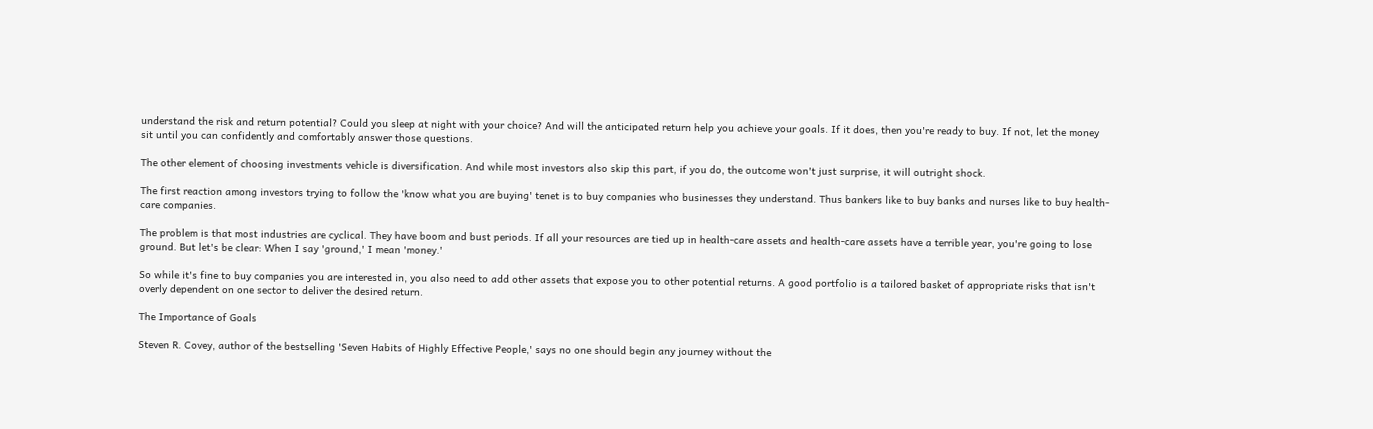understand the risk and return potential? Could you sleep at night with your choice? And will the anticipated return help you achieve your goals. If it does, then you're ready to buy. If not, let the money sit until you can confidently and comfortably answer those questions.

The other element of choosing investments vehicle is diversification. And while most investors also skip this part, if you do, the outcome won't just surprise, it will outright shock.

The first reaction among investors trying to follow the 'know what you are buying' tenet is to buy companies who businesses they understand. Thus bankers like to buy banks and nurses like to buy health-care companies.

The problem is that most industries are cyclical. They have boom and bust periods. If all your resources are tied up in health-care assets and health-care assets have a terrible year, you're going to lose ground. But let's be clear: When I say 'ground,' I mean 'money.'

So while it's fine to buy companies you are interested in, you also need to add other assets that expose you to other potential returns. A good portfolio is a tailored basket of appropriate risks that isn't overly dependent on one sector to deliver the desired return.

The Importance of Goals

Steven R. Covey, author of the bestselling 'Seven Habits of Highly Effective People,' says no one should begin any journey without the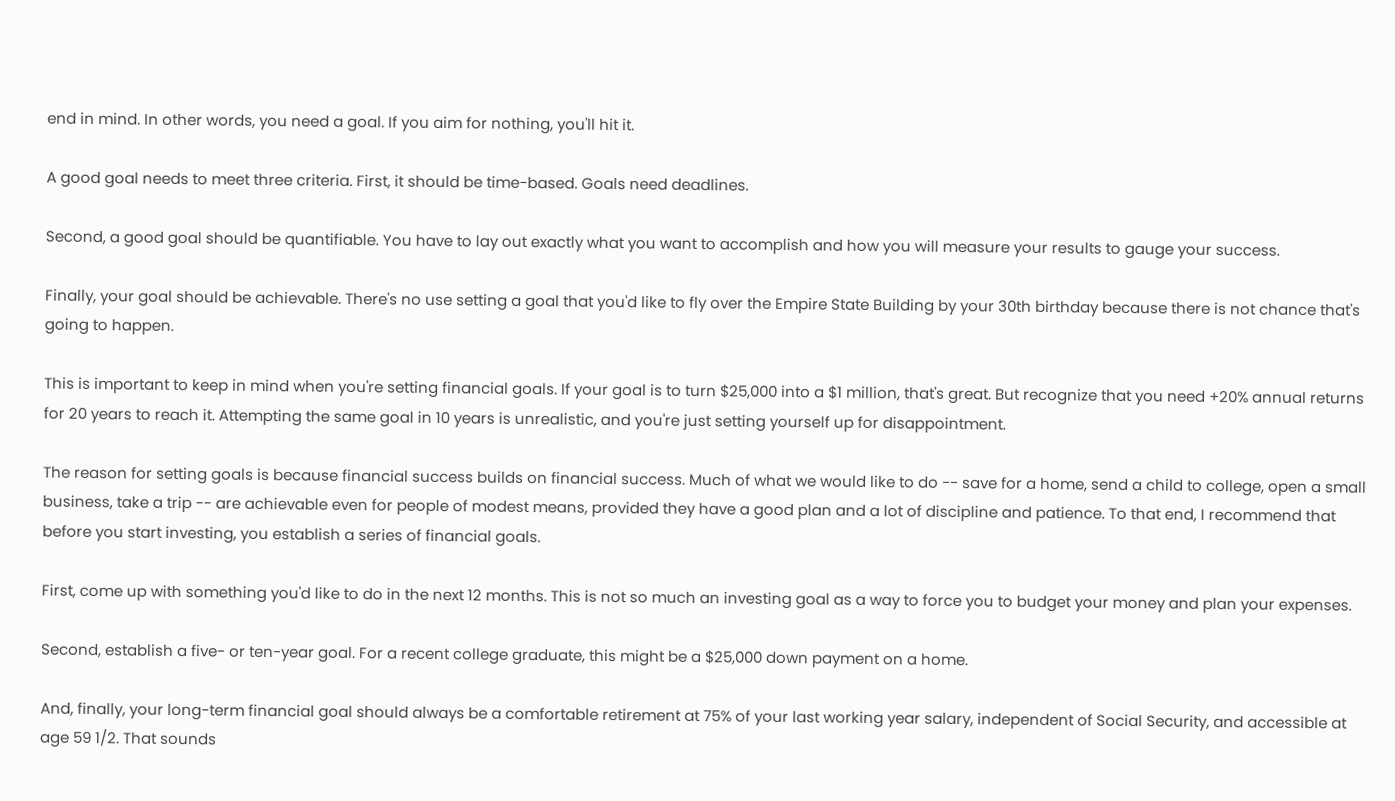end in mind. In other words, you need a goal. If you aim for nothing, you'll hit it.

A good goal needs to meet three criteria. First, it should be time-based. Goals need deadlines.

Second, a good goal should be quantifiable. You have to lay out exactly what you want to accomplish and how you will measure your results to gauge your success.

Finally, your goal should be achievable. There's no use setting a goal that you'd like to fly over the Empire State Building by your 30th birthday because there is not chance that's going to happen.

This is important to keep in mind when you're setting financial goals. If your goal is to turn $25,000 into a $1 million, that's great. But recognize that you need +20% annual returns for 20 years to reach it. Attempting the same goal in 10 years is unrealistic, and you're just setting yourself up for disappointment.

The reason for setting goals is because financial success builds on financial success. Much of what we would like to do -- save for a home, send a child to college, open a small business, take a trip -- are achievable even for people of modest means, provided they have a good plan and a lot of discipline and patience. To that end, I recommend that before you start investing, you establish a series of financial goals.

First, come up with something you'd like to do in the next 12 months. This is not so much an investing goal as a way to force you to budget your money and plan your expenses.

Second, establish a five- or ten-year goal. For a recent college graduate, this might be a $25,000 down payment on a home.

And, finally, your long-term financial goal should always be a comfortable retirement at 75% of your last working year salary, independent of Social Security, and accessible at age 59 1/2. That sounds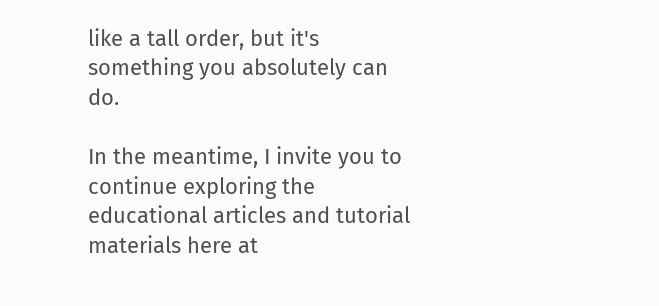like a tall order, but it's something you absolutely can do.

In the meantime, I invite you to continue exploring the educational articles and tutorial materials here at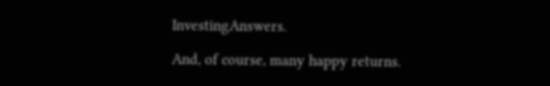InvestingAnswers.

And, of course, many happy returns.